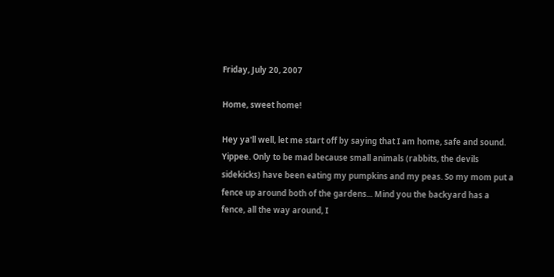Friday, July 20, 2007

Home, sweet home!

Hey ya'll well, let me start off by saying that I am home, safe and sound. Yippee. Only to be mad because small animals (rabbits, the devils sidekicks) have been eating my pumpkins and my peas. So my mom put a fence up around both of the gardens... Mind you the backyard has a fence, all the way around, I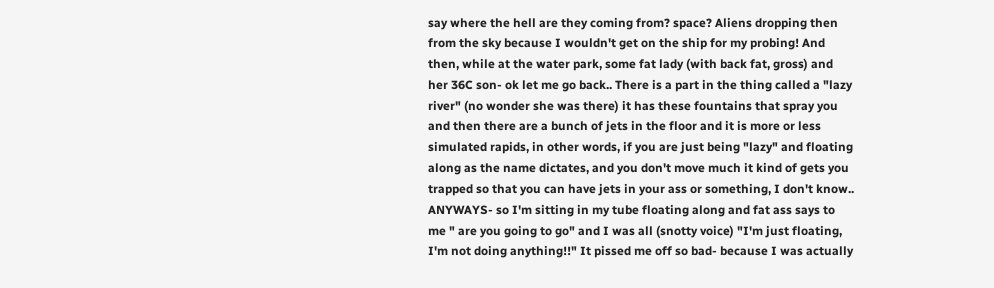say where the hell are they coming from? space? Aliens dropping then from the sky because I wouldn't get on the ship for my probing! And then, while at the water park, some fat lady (with back fat, gross) and her 36C son- ok let me go back.. There is a part in the thing called a "lazy river" (no wonder she was there) it has these fountains that spray you and then there are a bunch of jets in the floor and it is more or less simulated rapids, in other words, if you are just being "lazy" and floating along as the name dictates, and you don't move much it kind of gets you trapped so that you can have jets in your ass or something, I don't know.. ANYWAYS- so I'm sitting in my tube floating along and fat ass says to me " are you going to go" and I was all (snotty voice) "I'm just floating, I'm not doing anything!!" It pissed me off so bad- because I was actually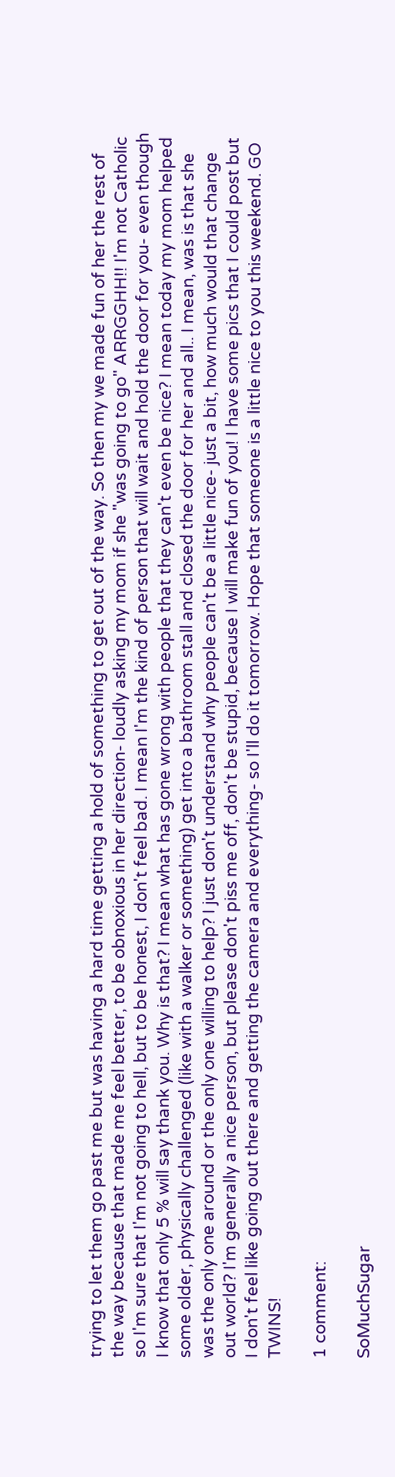trying to let them go past me but was having a hard time getting a hold of something to get out of the way. So then my we made fun of her the rest of the way because that made me feel better, to be obnoxious in her direction- loudly asking my mom if she "was going to go" ARRGGHH!! I'm not Catholic so I'm sure that I'm not going to hell, but to be honest, I don't feel bad. I mean I'm the kind of person that will wait and hold the door for you- even though I know that only 5 % will say thank you. Why is that? I mean what has gone wrong with people that they can't even be nice? I mean today my mom helped some older, physically challenged (like with a walker or something) get into a bathroom stall and closed the door for her and all.. I mean, was is that she was the only one around or the only one willing to help? I just don't understand why people can't be a little nice- just a bit, how much would that change out world? I'm generally a nice person, but please don't piss me off, don't be stupid, because I will make fun of you! I have some pics that I could post but I don't feel like going out there and getting the camera and everything- so I'll do it tomorrow. Hope that someone is a little nice to you this weekend. GO TWINS!

1 comment:

SoMuchSugar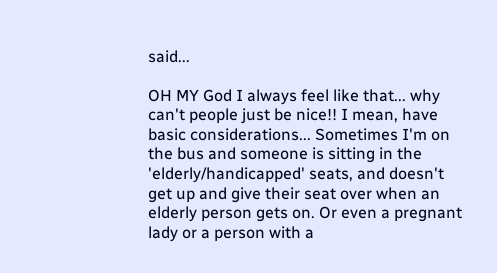said...

OH MY God I always feel like that... why can't people just be nice!! I mean, have basic considerations... Sometimes I'm on the bus and someone is sitting in the 'elderly/handicapped' seats, and doesn't get up and give their seat over when an elderly person gets on. Or even a pregnant lady or a person with a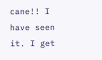cane!! I have seen it. I get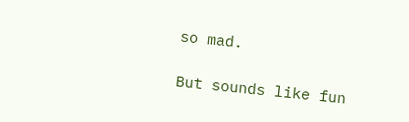so mad.

But sounds like fun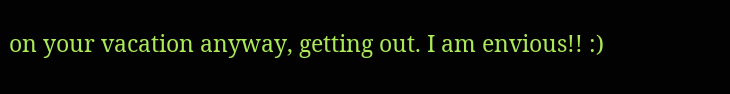on your vacation anyway, getting out. I am envious!! :)